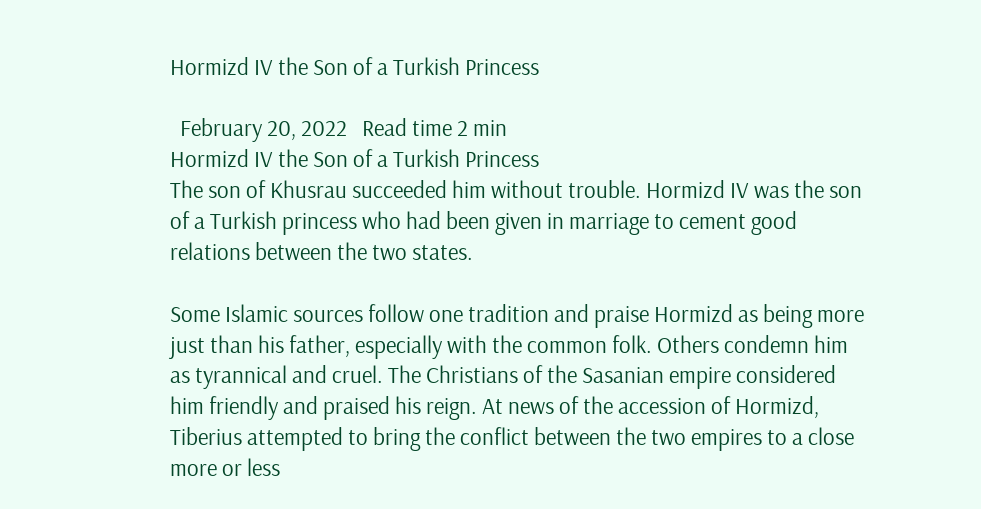Hormizd IV the Son of a Turkish Princess

  February 20, 2022   Read time 2 min
Hormizd IV the Son of a Turkish Princess
The son of Khusrau succeeded him without trouble. Hormizd IV was the son of a Turkish princess who had been given in marriage to cement good relations between the two states.

Some Islamic sources follow one tradition and praise Hormizd as being more just than his father, especially with the common folk. Others condemn him as tyrannical and cruel. The Christians of the Sasanian empire considered him friendly and praised his reign. At news of the accession of Hormizd, Tiberius attempted to bring the conflict between the two empires to a close more or less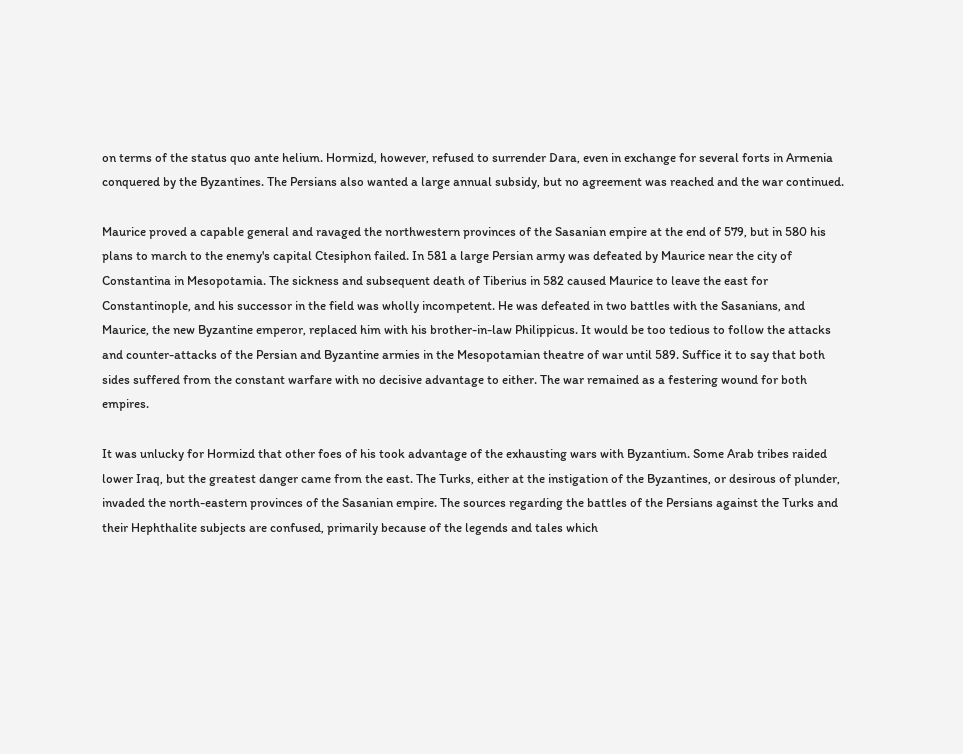on terms of the status quo ante helium. Hormizd, however, refused to surrender Dara, even in exchange for several forts in Armenia conquered by the Byzantines. The Persians also wanted a large annual subsidy, but no agreement was reached and the war continued.

Maurice proved a capable general and ravaged the northwestern provinces of the Sasanian empire at the end of 579, but in 580 his plans to march to the enemy's capital Ctesiphon failed. In 581 a large Persian army was defeated by Maurice near the city of Constantina in Mesopotamia. The sickness and subsequent death of Tiberius in 582 caused Maurice to leave the east for Constantinople, and his successor in the field was wholly incompetent. He was defeated in two battles with the Sasanians, and Maurice, the new Byzantine emperor, replaced him with his brother-in-law Philippicus. It would be too tedious to follow the attacks and counter-attacks of the Persian and Byzantine armies in the Mesopotamian theatre of war until 589. Suffice it to say that both sides suffered from the constant warfare with no decisive advantage to either. The war remained as a festering wound for both empires.

It was unlucky for Hormizd that other foes of his took advantage of the exhausting wars with Byzantium. Some Arab tribes raided lower Iraq, but the greatest danger came from the east. The Turks, either at the instigation of the Byzantines, or desirous of plunder, invaded the north-eastern provinces of the Sasanian empire. The sources regarding the battles of the Persians against the Turks and their Hephthalite subjects are confused, primarily because of the legends and tales which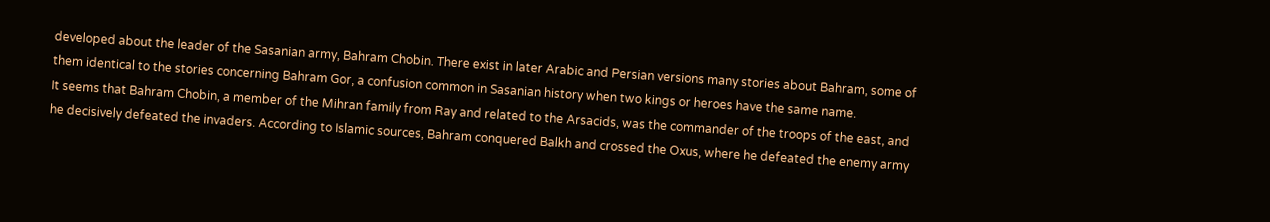developed about the leader of the Sasanian army, Bahram Chobin. There exist in later Arabic and Persian versions many stories about Bahram, some of them identical to the stories concerning Bahram Gor, a confusion common in Sasanian history when two kings or heroes have the same name.
It seems that Bahram Chobin, a member of the Mihran family from Ray and related to the Arsacids, was the commander of the troops of the east, and he decisively defeated the invaders. According to Islamic sources, Bahram conquered Balkh and crossed the Oxus, where he defeated the enemy army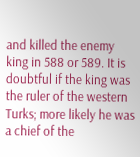and killed the enemy king in 588 or 589. It is doubtful if the king was the ruler of the western Turks; more likely he was a chief of the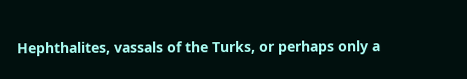Hephthalites, vassals of the Turks, or perhaps only a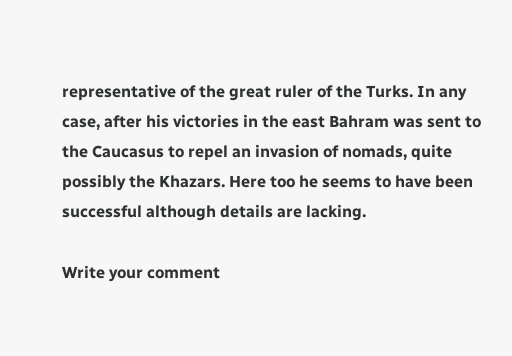representative of the great ruler of the Turks. In any case, after his victories in the east Bahram was sent to the Caucasus to repel an invasion of nomads, quite possibly the Khazars. Here too he seems to have been successful although details are lacking.

Write your comment